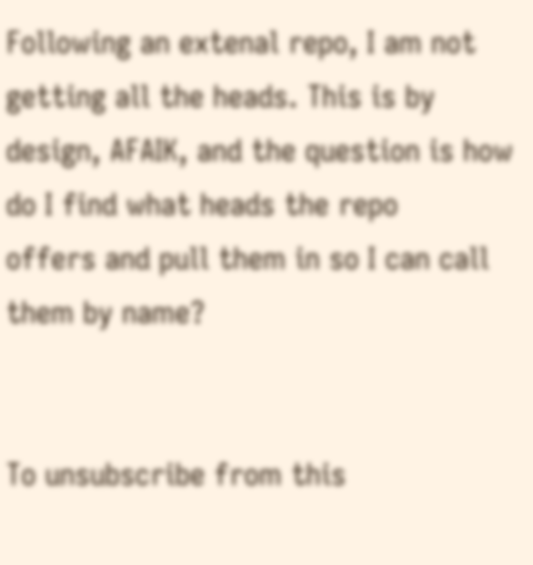Following an extenal repo, I am not getting all the heads. This is by
design, AFAIK, and the question is how do I find what heads the repo
offers and pull them in so I can call them by name?


To unsubscribe from this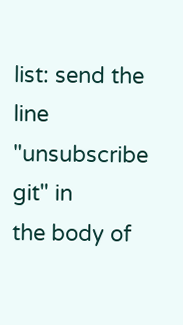list: send the line "unsubscribe git" in
the body of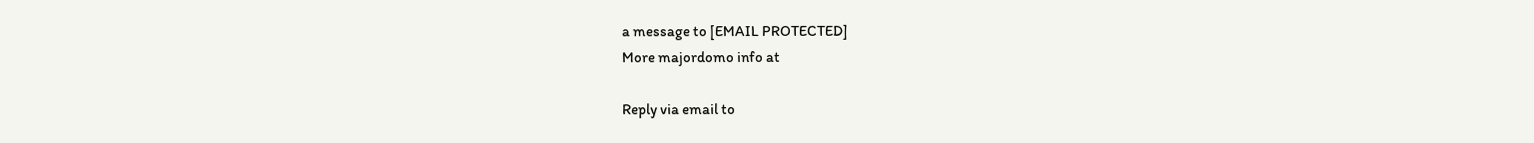a message to [EMAIL PROTECTED]
More majordomo info at

Reply via email to